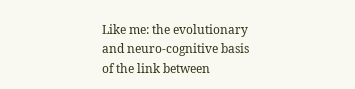Like me: the evolutionary and neuro-cognitive basis of the link between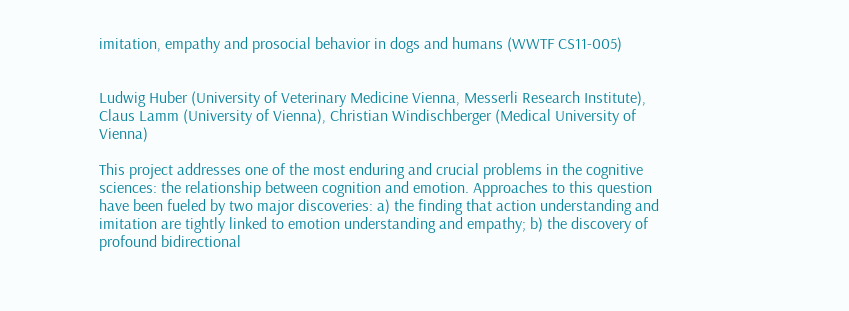imitation, empathy and prosocial behavior in dogs and humans (WWTF CS11-005)


Ludwig Huber (University of Veterinary Medicine Vienna, Messerli Research Institute), Claus Lamm (University of Vienna), Christian Windischberger (Medical University of Vienna)

This project addresses one of the most enduring and crucial problems in the cognitive sciences: the relationship between cognition and emotion. Approaches to this question have been fueled by two major discoveries: a) the finding that action understanding and imitation are tightly linked to emotion understanding and empathy; b) the discovery of profound bidirectional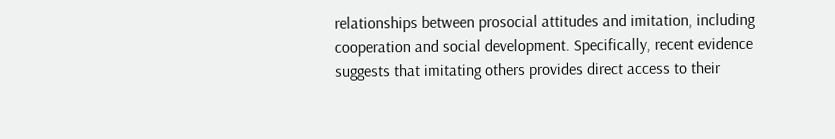relationships between prosocial attitudes and imitation, including cooperation and social development. Specifically, recent evidence suggests that imitating others provides direct access to their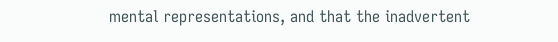mental representations, and that the inadvertent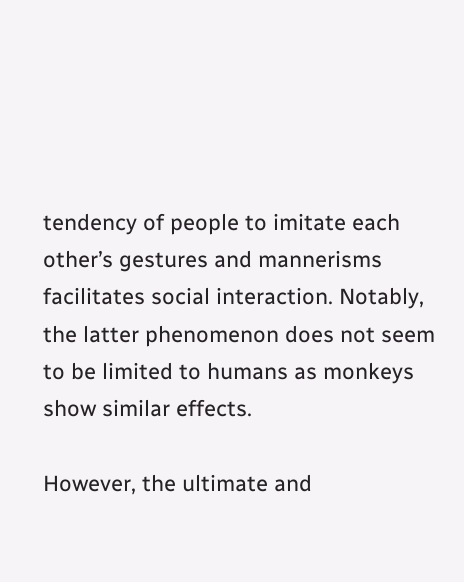tendency of people to imitate each other’s gestures and mannerisms facilitates social interaction. Notably, the latter phenomenon does not seem to be limited to humans as monkeys show similar effects.

However, the ultimate and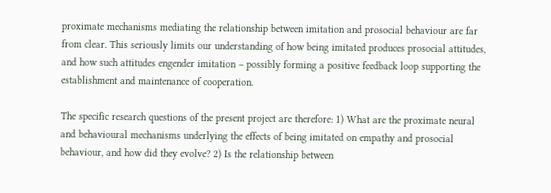proximate mechanisms mediating the relationship between imitation and prosocial behaviour are far from clear. This seriously limits our understanding of how being imitated produces prosocial attitudes, and how such attitudes engender imitation – possibly forming a positive feedback loop supporting the establishment and maintenance of cooperation.

The specific research questions of the present project are therefore: 1) What are the proximate neural and behavioural mechanisms underlying the effects of being imitated on empathy and prosocial behaviour, and how did they evolve? 2) Is the relationship between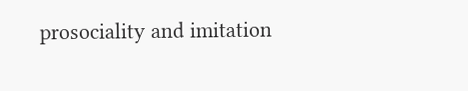prosociality and imitation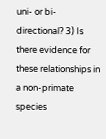uni- or bi-directional? 3) Is there evidence for these relationships in a non-primate species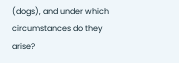(dogs), and under which circumstances do they arise?